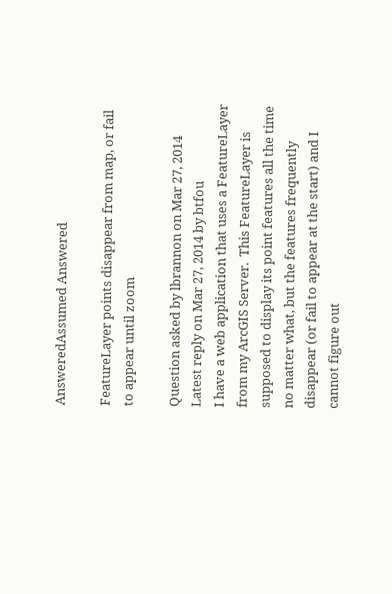AnsweredAssumed Answered

FeatureLayer points disappear from map, or fail to appear until zoom

Question asked by lbrannon on Mar 27, 2014
Latest reply on Mar 27, 2014 by btfou
I have a web application that uses a FeatureLayer from my ArcGIS Server.  This FeatureLayer is supposed to display its point features all the time no matter what, but the features frequently disappear (or fail to appear at the start) and I cannot figure out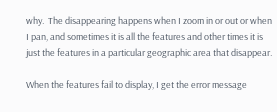why.  The disappearing happens when I zoom in or out or when I pan, and sometimes it is all the features and other times it is just the features in a particular geographic area that disappear.

When the features fail to display, I get the error message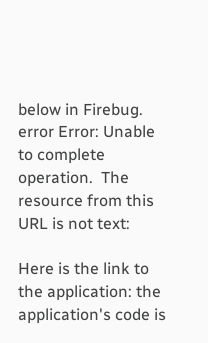below in Firebug. error Error: Unable to complete operation.  The resource from this URL is not text:

Here is the link to the application: the application's code is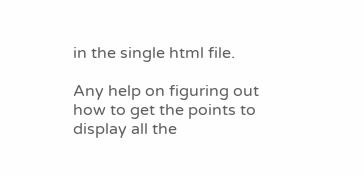in the single html file.

Any help on figuring out how to get the points to display all the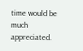time would be much appreciated.